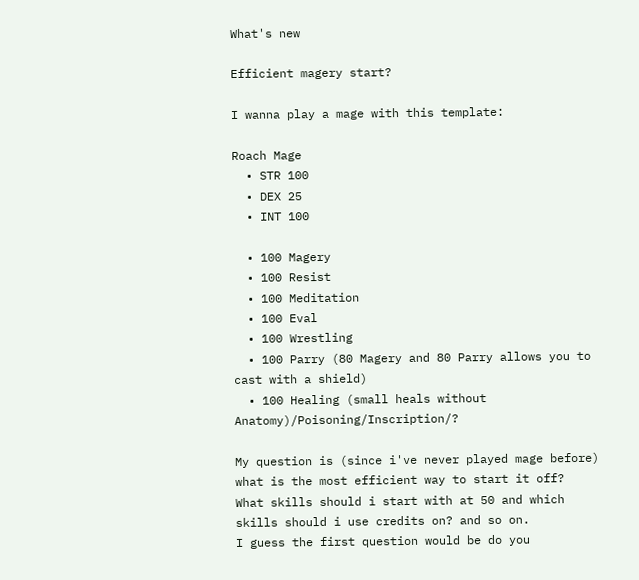What's new

Efficient magery start?

I wanna play a mage with this template:

Roach Mage
  • STR 100
  • DEX 25
  • INT 100

  • 100 Magery
  • 100 Resist
  • 100 Meditation
  • 100 Eval
  • 100 Wrestling
  • 100 Parry (80 Magery and 80 Parry allows you to cast with a shield)
  • 100 Healing (small heals without Anatomy)/Poisoning/Inscription/?

My question is (since i've never played mage before) what is the most efficient way to start it off?
What skills should i start with at 50 and which skills should i use credits on? and so on.
I guess the first question would be do you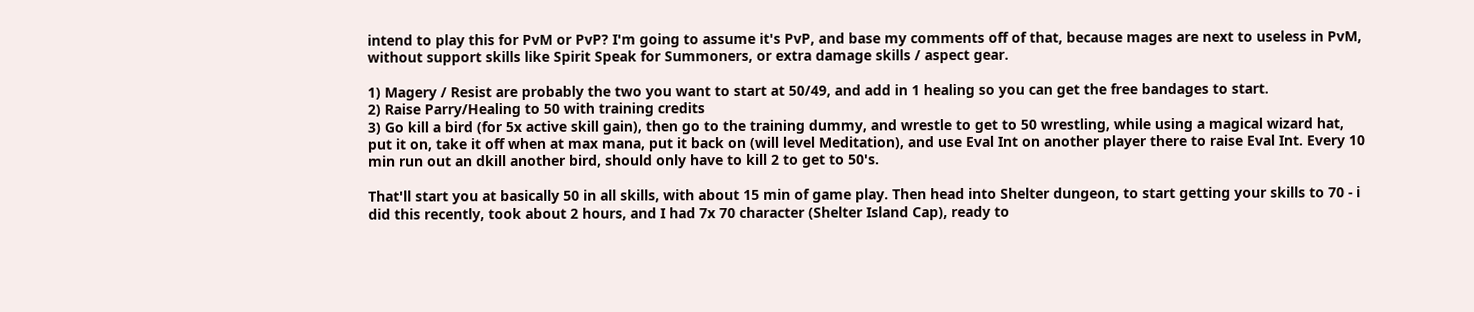intend to play this for PvM or PvP? I'm going to assume it's PvP, and base my comments off of that, because mages are next to useless in PvM, without support skills like Spirit Speak for Summoners, or extra damage skills / aspect gear.

1) Magery / Resist are probably the two you want to start at 50/49, and add in 1 healing so you can get the free bandages to start.
2) Raise Parry/Healing to 50 with training credits
3) Go kill a bird (for 5x active skill gain), then go to the training dummy, and wrestle to get to 50 wrestling, while using a magical wizard hat, put it on, take it off when at max mana, put it back on (will level Meditation), and use Eval Int on another player there to raise Eval Int. Every 10 min run out an dkill another bird, should only have to kill 2 to get to 50's.

That'll start you at basically 50 in all skills, with about 15 min of game play. Then head into Shelter dungeon, to start getting your skills to 70 - i did this recently, took about 2 hours, and I had 7x 70 character (Shelter Island Cap), ready to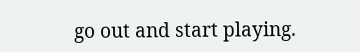go out and start playing.